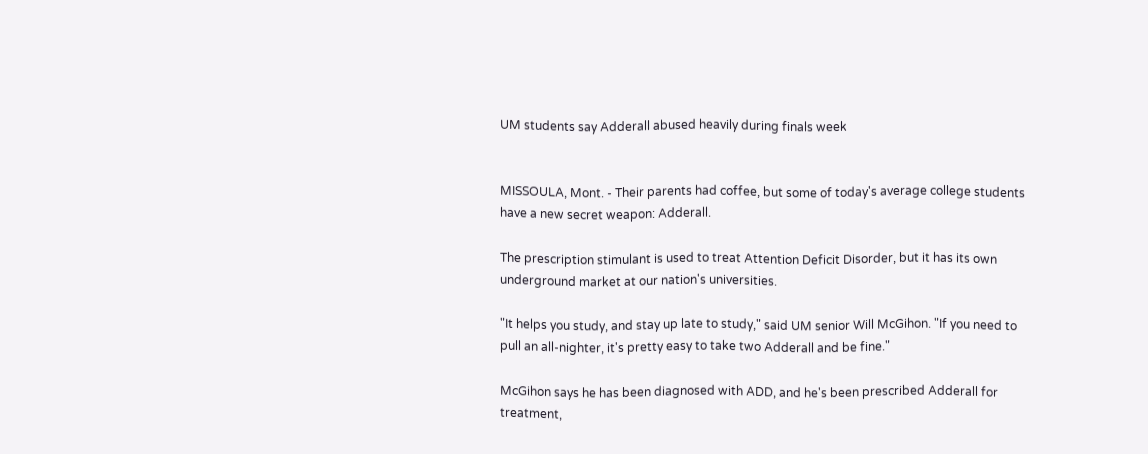UM students say Adderall abused heavily during finals week


MISSOULA, Mont. - Their parents had coffee, but some of today's average college students have a new secret weapon: Adderall.

The prescription stimulant is used to treat Attention Deficit Disorder, but it has its own underground market at our nation's universities.

"It helps you study, and stay up late to study," said UM senior Will McGihon. "If you need to pull an all-nighter, it's pretty easy to take two Adderall and be fine."

McGihon says he has been diagnosed with ADD, and he's been prescribed Adderall for treatment,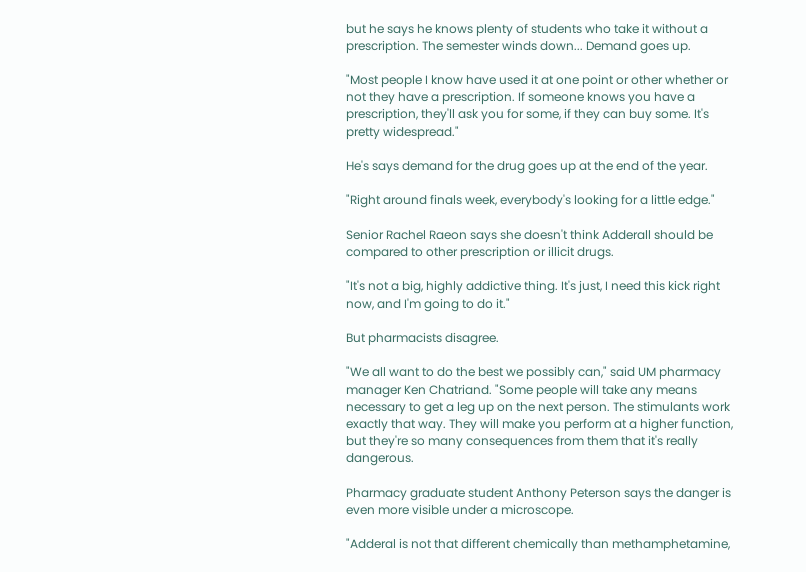but he says he knows plenty of students who take it without a prescription. The semester winds down... Demand goes up.

"Most people I know have used it at one point or other whether or not they have a prescription. If someone knows you have a prescription, they'll ask you for some, if they can buy some. It's pretty widespread."

He's says demand for the drug goes up at the end of the year.

"Right around finals week, everybody's looking for a little edge."

Senior Rachel Raeon says she doesn't think Adderall should be compared to other prescription or illicit drugs.

"It's not a big, highly addictive thing. It's just, I need this kick right now, and I'm going to do it."

But pharmacists disagree.

"We all want to do the best we possibly can," said UM pharmacy manager Ken Chatriand. "Some people will take any means necessary to get a leg up on the next person. The stimulants work exactly that way. They will make you perform at a higher function, but they're so many consequences from them that it's really dangerous.

Pharmacy graduate student Anthony Peterson says the danger is even more visible under a microscope.

"Adderal is not that different chemically than methamphetamine,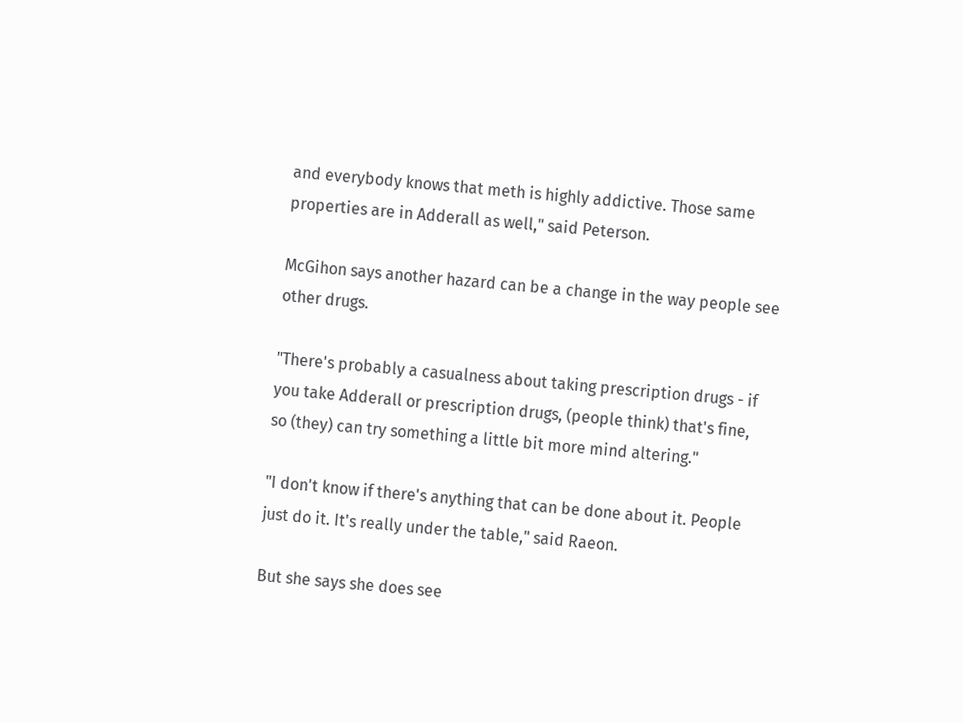and everybody knows that meth is highly addictive. Those same properties are in Adderall as well," said Peterson.

McGihon says another hazard can be a change in the way people see other drugs.

"There's probably a casualness about taking prescription drugs - if you take Adderall or prescription drugs, (people think) that's fine, so (they) can try something a little bit more mind altering."

"I don't know if there's anything that can be done about it. People just do it. It's really under the table," said Raeon.

But she says she does see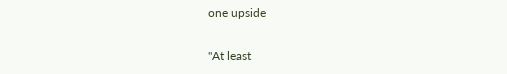one upside

"At least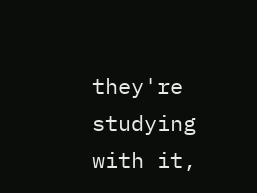they're studying with it,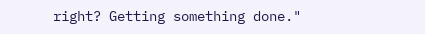right? Getting something done."